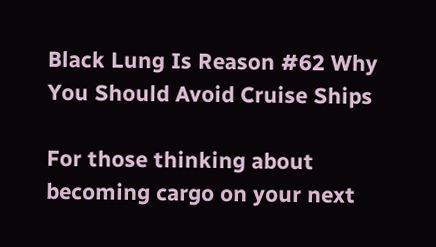Black Lung Is Reason #62 Why You Should Avoid Cruise Ships

For those thinking about becoming cargo on your next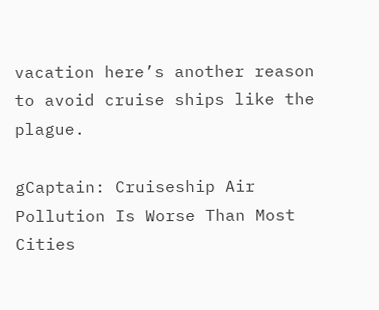vacation here’s another reason to avoid cruise ships like the plague.

gCaptain: Cruiseship Air Pollution Is Worse Than Most Cities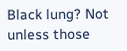Black lung? Not unless those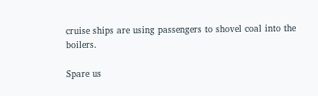cruise ships are using passengers to shovel coal into the boilers.

Spare us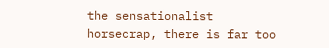the sensationalist horsecrap, there is far too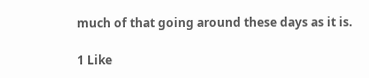much of that going around these days as it is.

1 Like